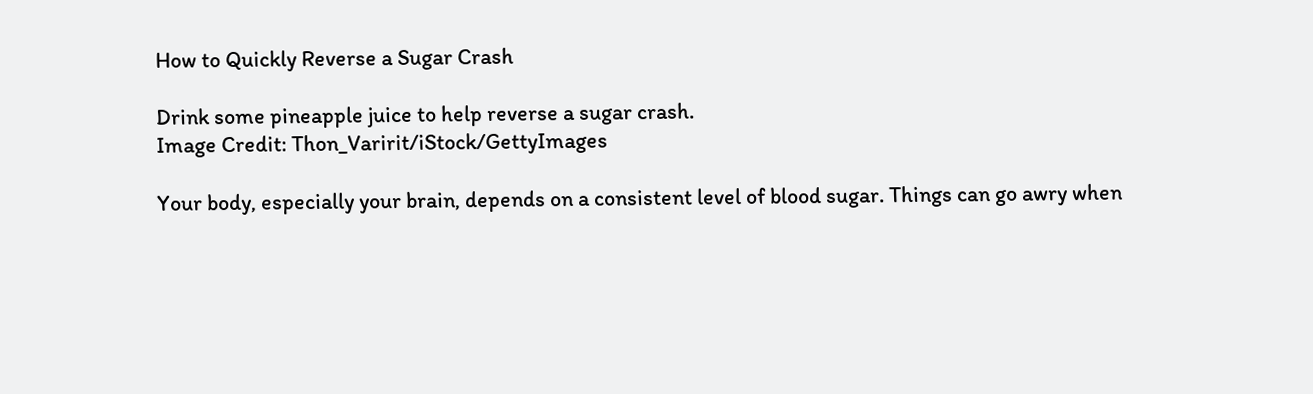How to Quickly Reverse a Sugar Crash

Drink some pineapple juice to help reverse a sugar crash.
Image Credit: Thon_Varirit/iStock/GettyImages

Your body, especially your brain, depends on a consistent level of blood sugar. Things can go awry when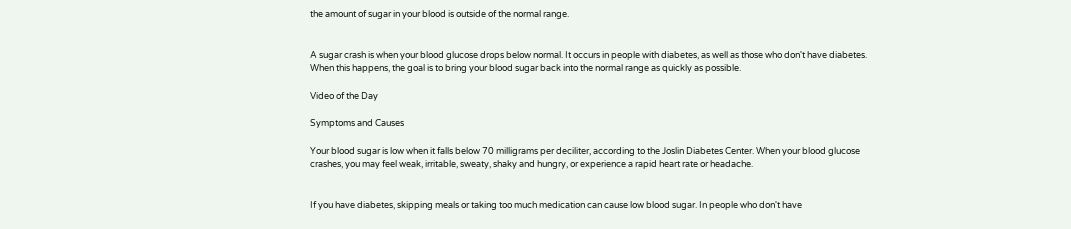the amount of sugar in your blood is outside of the normal range.


A sugar crash is when your blood glucose drops below normal. It occurs in people with diabetes, as well as those who don't have diabetes. When this happens, the goal is to bring your blood sugar back into the normal range as quickly as possible.

Video of the Day

Symptoms and Causes

Your blood sugar is low when it falls below 70 milligrams per deciliter, according to the Joslin Diabetes Center. When your blood glucose crashes, you may feel weak, irritable, sweaty, shaky and hungry, or experience a rapid heart rate or headache.


If you have diabetes, skipping meals or taking too much medication can cause low blood sugar. In people who don't have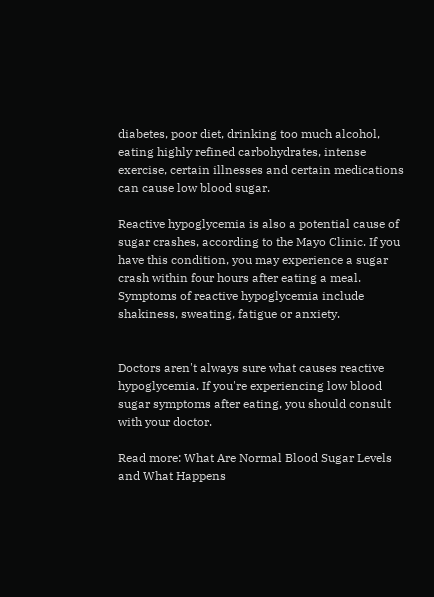diabetes, poor diet, drinking too much alcohol, eating highly refined carbohydrates, intense exercise, certain illnesses and certain medications can cause low blood sugar.

Reactive hypoglycemia is also a potential cause of sugar crashes, according to the Mayo Clinic. If you have this condition, you may experience a sugar crash within four hours after eating a meal. Symptoms of reactive hypoglycemia include shakiness, sweating, fatigue or anxiety.


Doctors aren't always sure what causes reactive hypoglycemia. If you're experiencing low blood sugar symptoms after eating, you should consult with your doctor.

Read more: What Are Normal Blood Sugar Levels and What Happens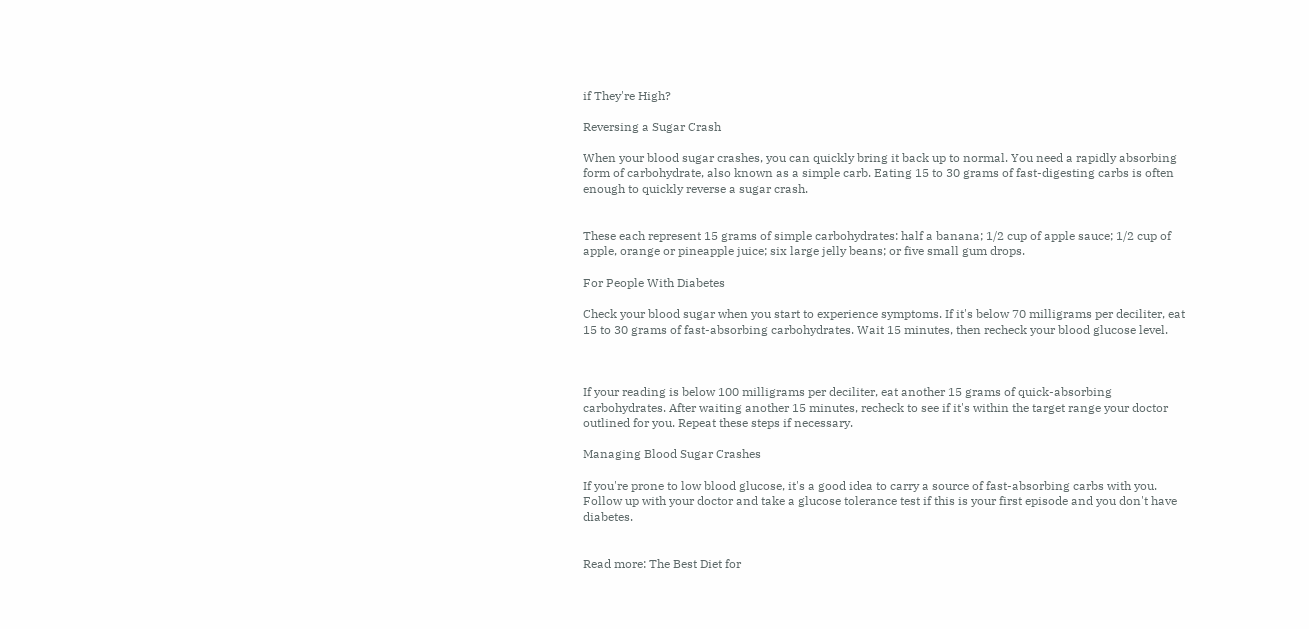if They're High?

Reversing a Sugar Crash

When your blood sugar crashes, you can quickly bring it back up to normal. You need a rapidly absorbing form of carbohydrate, also known as a simple carb. Eating 15 to 30 grams of fast-digesting carbs is often enough to quickly reverse a sugar crash.


These each represent 15 grams of simple carbohydrates: half a banana; 1/2 cup of apple sauce; 1/2 cup of apple, orange or pineapple juice; six large jelly beans; or five small gum drops.

For People With Diabetes

Check your blood sugar when you start to experience symptoms. If it's below 70 milligrams per deciliter, eat 15 to 30 grams of fast-absorbing carbohydrates. Wait 15 minutes, then recheck your blood glucose level.



If your reading is below 100 milligrams per deciliter, eat another 15 grams of quick-absorbing carbohydrates. After waiting another 15 minutes, recheck to see if it's within the target range your doctor outlined for you. Repeat these steps if necessary.

Managing Blood Sugar Crashes

If you're prone to low blood glucose, it's a good idea to carry a source of fast-absorbing carbs with you. Follow up with your doctor and take a glucose tolerance test if this is your first episode and you don't have diabetes.


Read more: The Best Diet for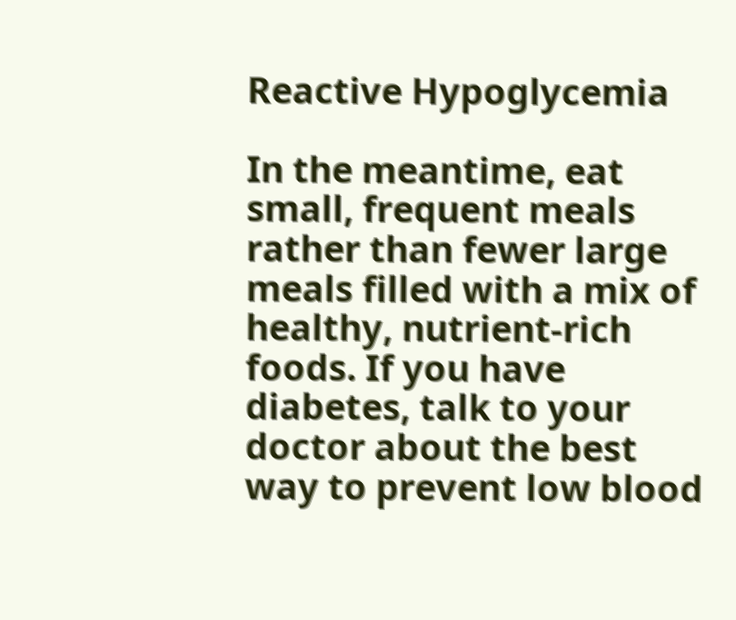Reactive Hypoglycemia

In the meantime, eat small, frequent meals rather than fewer large meals filled with a mix of healthy, nutrient-rich foods. If you have diabetes, talk to your doctor about the best way to prevent low blood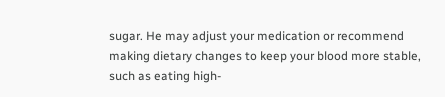sugar. He may adjust your medication or recommend making dietary changes to keep your blood more stable, such as eating high-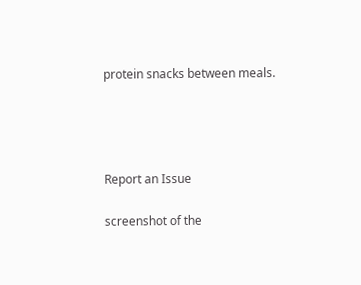protein snacks between meals.




Report an Issue

screenshot of the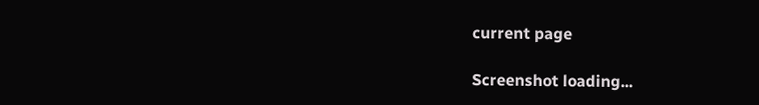current page

Screenshot loading...